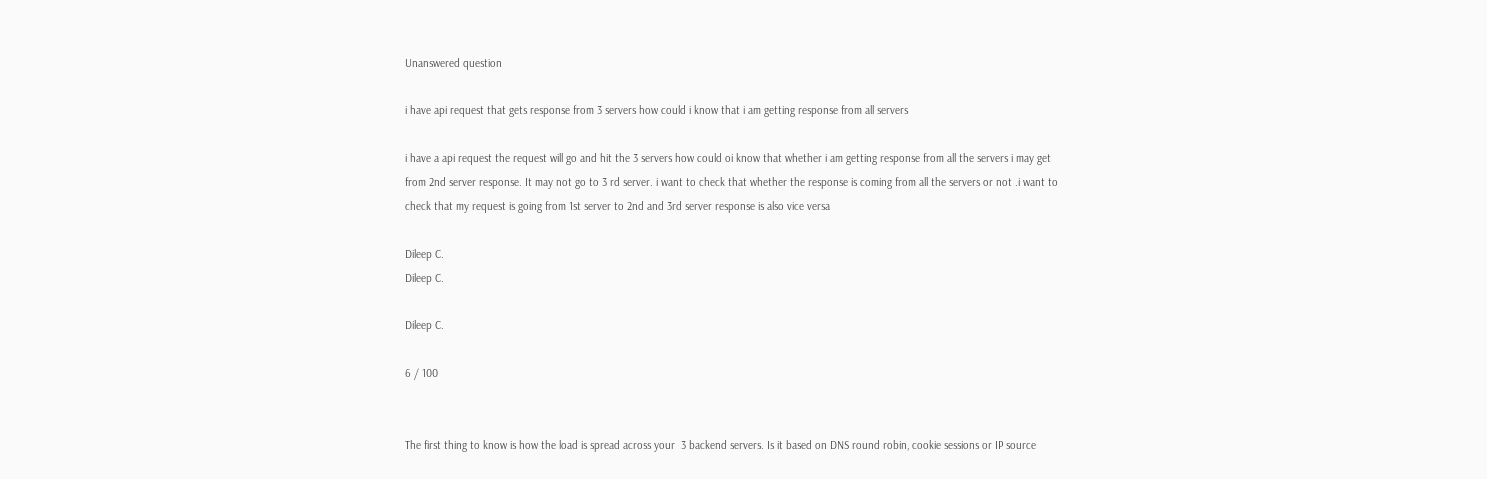Unanswered question

i have api request that gets response from 3 servers how could i know that i am getting response from all servers

i have a api request the request will go and hit the 3 servers how could oi know that whether i am getting response from all the servers i may get from 2nd server response. It may not go to 3 rd server. i want to check that whether the response is coming from all the servers or not .i want to check that my request is going from 1st server to 2nd and 3rd server response is also vice versa

Dileep C.
Dileep C.

Dileep C.

6 / 100


The first thing to know is how the load is spread across your  3 backend servers. Is it based on DNS round robin, cookie sessions or IP source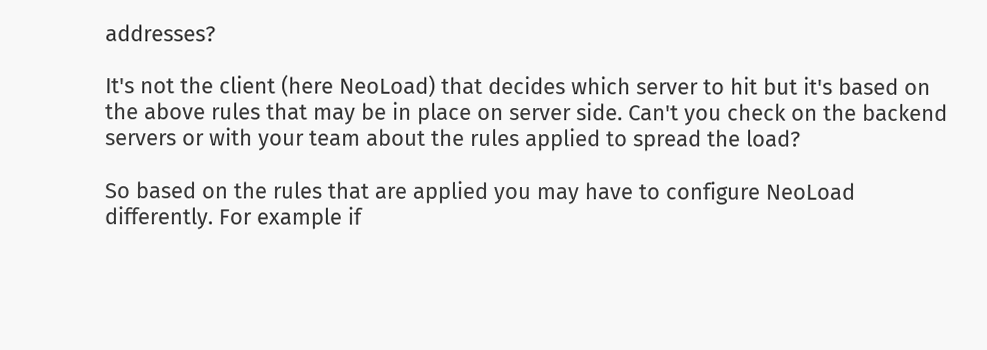addresses?

It's not the client (here NeoLoad) that decides which server to hit but it's based on the above rules that may be in place on server side. Can't you check on the backend servers or with your team about the rules applied to spread the load?

So based on the rules that are applied you may have to configure NeoLoad differently. For example if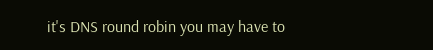it's DNS round robin you may have to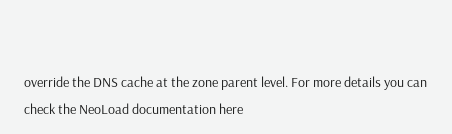override the DNS cache at the zone parent level. For more details you can check the NeoLoad documentation here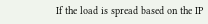If the load is spread based on the IP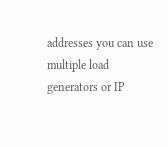addresses you can use multiple load generators or IP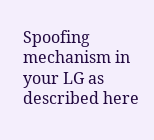Spoofing mechanism in your LG as described here